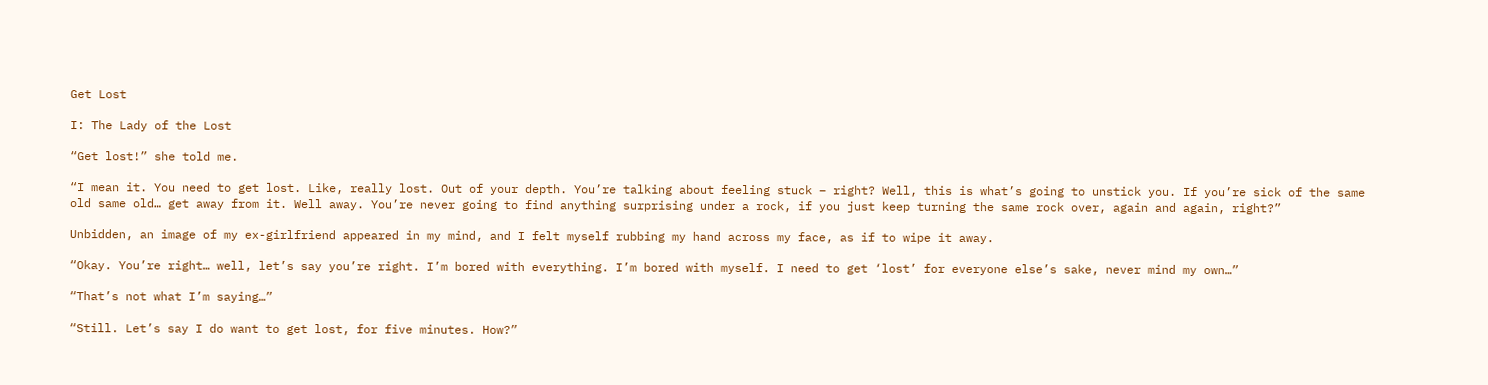Get Lost

I: The Lady of the Lost

“Get lost!” she told me.

“I mean it. You need to get lost. Like, really lost. Out of your depth. You’re talking about feeling stuck – right? Well, this is what’s going to unstick you. If you’re sick of the same old same old… get away from it. Well away. You’re never going to find anything surprising under a rock, if you just keep turning the same rock over, again and again, right?”

Unbidden, an image of my ex-girlfriend appeared in my mind, and I felt myself rubbing my hand across my face, as if to wipe it away.

“Okay. You’re right… well, let’s say you’re right. I’m bored with everything. I’m bored with myself. I need to get ‘lost’ for everyone else’s sake, never mind my own…”

“That’s not what I’m saying…”

“Still. Let’s say I do want to get lost, for five minutes. How?”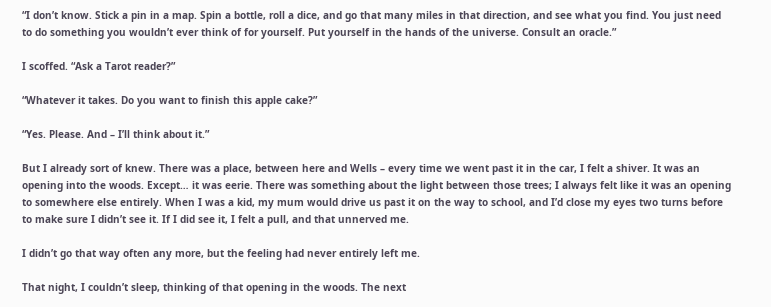“I don’t know. Stick a pin in a map. Spin a bottle, roll a dice, and go that many miles in that direction, and see what you find. You just need to do something you wouldn’t ever think of for yourself. Put yourself in the hands of the universe. Consult an oracle.”

I scoffed. “Ask a Tarot reader?”

“Whatever it takes. Do you want to finish this apple cake?”

“Yes. Please. And – I’ll think about it.”

But I already sort of knew. There was a place, between here and Wells – every time we went past it in the car, I felt a shiver. It was an opening into the woods. Except… it was eerie. There was something about the light between those trees; I always felt like it was an opening to somewhere else entirely. When I was a kid, my mum would drive us past it on the way to school, and I’d close my eyes two turns before to make sure I didn’t see it. If I did see it, I felt a pull, and that unnerved me.

I didn’t go that way often any more, but the feeling had never entirely left me.

That night, I couldn’t sleep, thinking of that opening in the woods. The next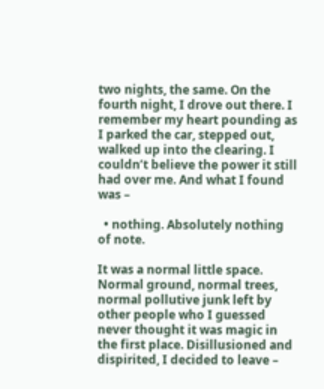two nights, the same. On the fourth night, I drove out there. I remember my heart pounding as I parked the car, stepped out, walked up into the clearing. I couldn’t believe the power it still had over me. And what I found was –

  • nothing. Absolutely nothing of note.

It was a normal little space. Normal ground, normal trees, normal pollutive junk left by other people who I guessed never thought it was magic in the first place. Disillusioned and dispirited, I decided to leave –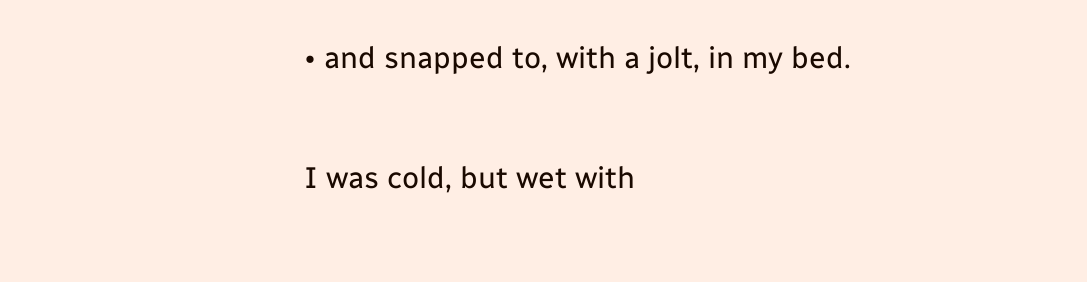• and snapped to, with a jolt, in my bed.

I was cold, but wet with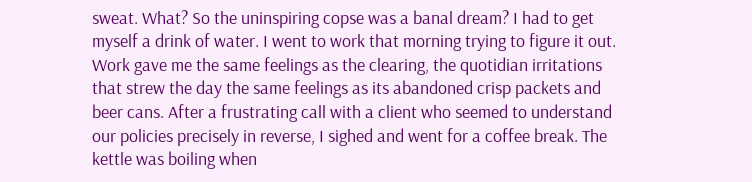sweat. What? So the uninspiring copse was a banal dream? I had to get myself a drink of water. I went to work that morning trying to figure it out. Work gave me the same feelings as the clearing, the quotidian irritations that strew the day the same feelings as its abandoned crisp packets and beer cans. After a frustrating call with a client who seemed to understand our policies precisely in reverse, I sighed and went for a coffee break. The kettle was boiling when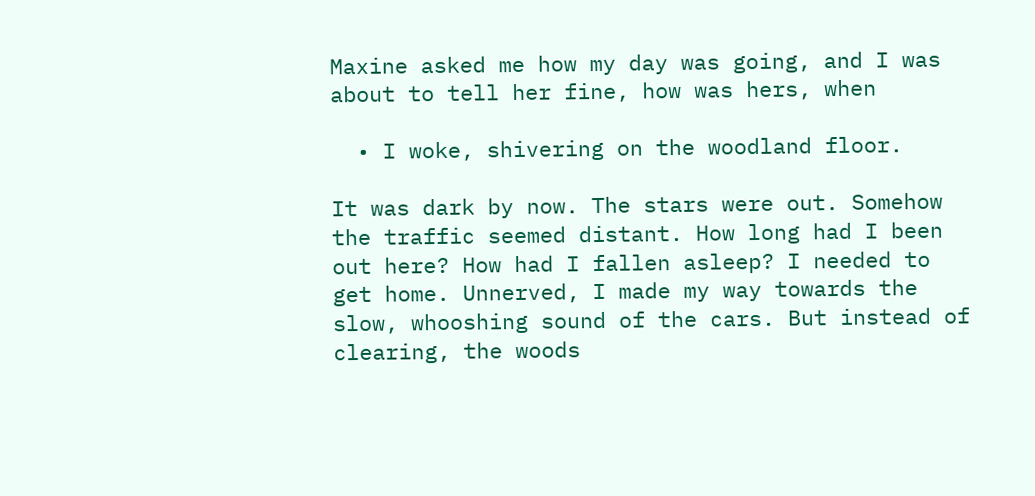Maxine asked me how my day was going, and I was about to tell her fine, how was hers, when

  • I woke, shivering on the woodland floor.

It was dark by now. The stars were out. Somehow the traffic seemed distant. How long had I been out here? How had I fallen asleep? I needed to get home. Unnerved, I made my way towards the slow, whooshing sound of the cars. But instead of clearing, the woods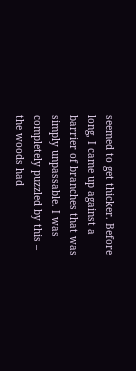seemed to get thicker. Before long, I came up against a barrier of branches that was simply unpassable. I was completely puzzled by this – the woods had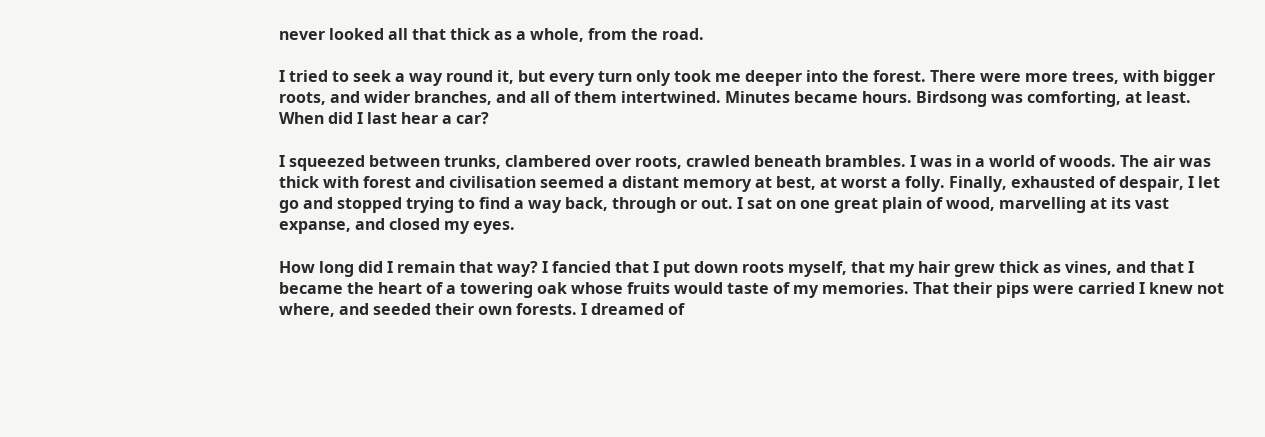never looked all that thick as a whole, from the road.

I tried to seek a way round it, but every turn only took me deeper into the forest. There were more trees, with bigger roots, and wider branches, and all of them intertwined. Minutes became hours. Birdsong was comforting, at least. When did I last hear a car?

I squeezed between trunks, clambered over roots, crawled beneath brambles. I was in a world of woods. The air was thick with forest and civilisation seemed a distant memory at best, at worst a folly. Finally, exhausted of despair, I let go and stopped trying to find a way back, through or out. I sat on one great plain of wood, marvelling at its vast expanse, and closed my eyes.

How long did I remain that way? I fancied that I put down roots myself, that my hair grew thick as vines, and that I became the heart of a towering oak whose fruits would taste of my memories. That their pips were carried I knew not where, and seeded their own forests. I dreamed of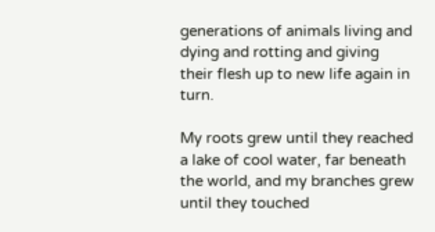generations of animals living and dying and rotting and giving their flesh up to new life again in turn.

My roots grew until they reached a lake of cool water, far beneath the world, and my branches grew until they touched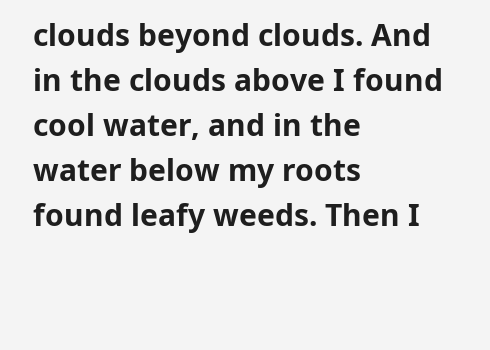clouds beyond clouds. And in the clouds above I found cool water, and in the water below my roots found leafy weeds. Then I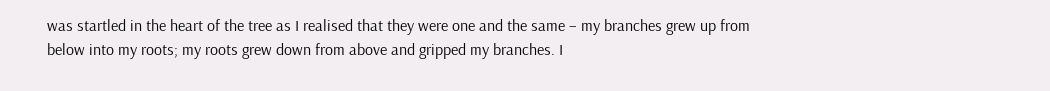was startled in the heart of the tree as I realised that they were one and the same – my branches grew up from below into my roots; my roots grew down from above and gripped my branches. I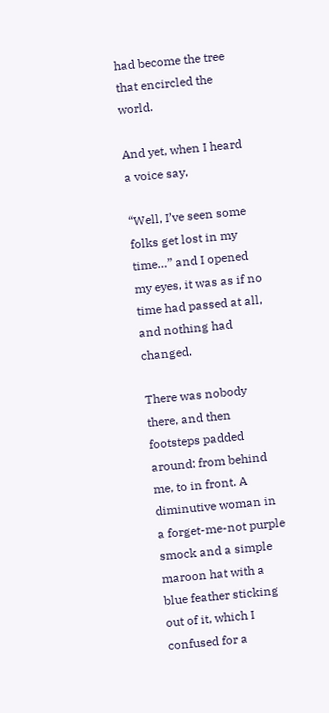had become the tree that encircled the world.

And yet, when I heard a voice say,

“Well, I’ve seen some folks get lost in my time…” and I opened my eyes, it was as if no time had passed at all, and nothing had changed.

There was nobody there, and then footsteps padded around: from behind me, to in front. A diminutive woman in a forget-me-not purple smock and a simple maroon hat with a blue feather sticking out of it, which I confused for a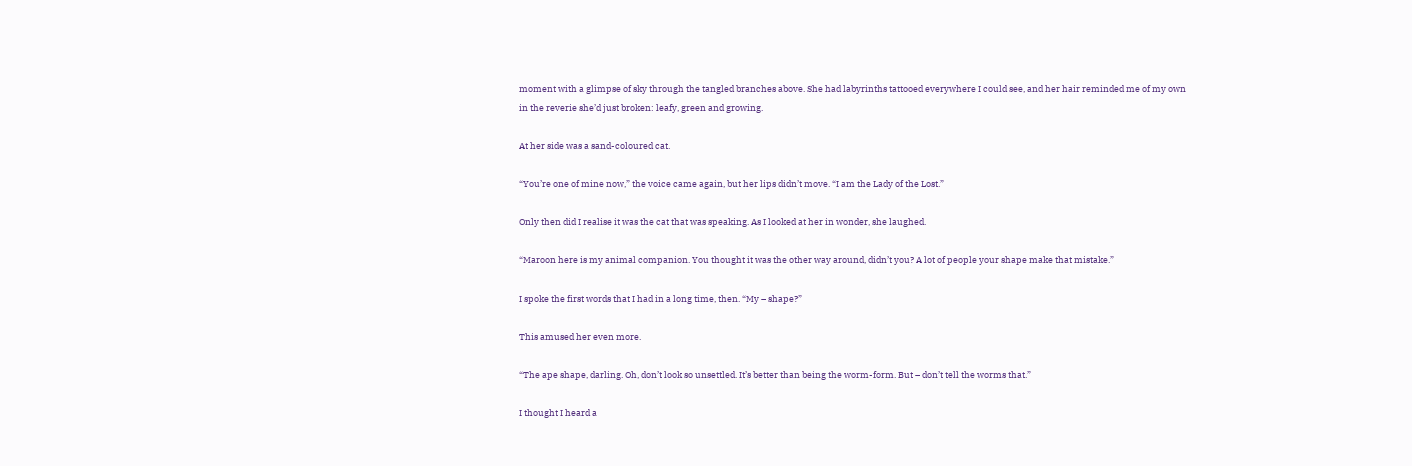moment with a glimpse of sky through the tangled branches above. She had labyrinths tattooed everywhere I could see, and her hair reminded me of my own in the reverie she’d just broken: leafy, green and growing.

At her side was a sand-coloured cat.

“You’re one of mine now,” the voice came again, but her lips didn’t move. “I am the Lady of the Lost.”

Only then did I realise it was the cat that was speaking. As I looked at her in wonder, she laughed.

“Maroon here is my animal companion. You thought it was the other way around, didn’t you? A lot of people your shape make that mistake.”

I spoke the first words that I had in a long time, then. “My – shape?”

This amused her even more.

“The ape shape, darling. Oh, don’t look so unsettled. It’s better than being the worm-form. But – don’t tell the worms that.”

I thought I heard a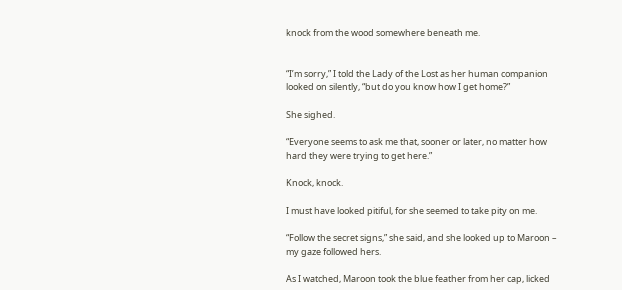knock from the wood somewhere beneath me.


“I’m sorry,” I told the Lady of the Lost as her human companion looked on silently, “but do you know how I get home?”

She sighed.

“Everyone seems to ask me that, sooner or later, no matter how hard they were trying to get here.”

Knock, knock.

I must have looked pitiful, for she seemed to take pity on me.

“Follow the secret signs,” she said, and she looked up to Maroon – my gaze followed hers.

As I watched, Maroon took the blue feather from her cap, licked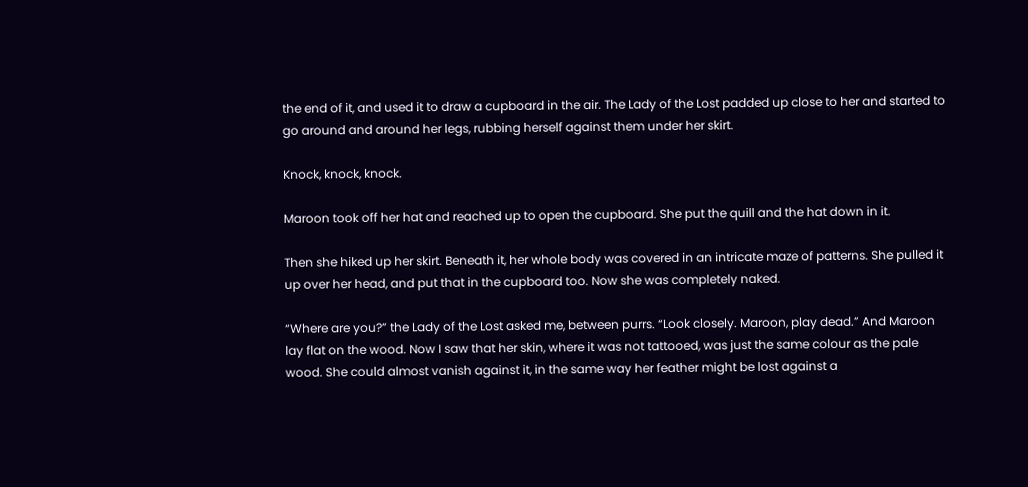the end of it, and used it to draw a cupboard in the air. The Lady of the Lost padded up close to her and started to go around and around her legs, rubbing herself against them under her skirt.

Knock, knock, knock.

Maroon took off her hat and reached up to open the cupboard. She put the quill and the hat down in it.

Then she hiked up her skirt. Beneath it, her whole body was covered in an intricate maze of patterns. She pulled it up over her head, and put that in the cupboard too. Now she was completely naked.

“Where are you?” the Lady of the Lost asked me, between purrs. “Look closely. Maroon, play dead.” And Maroon lay flat on the wood. Now I saw that her skin, where it was not tattooed, was just the same colour as the pale wood. She could almost vanish against it, in the same way her feather might be lost against a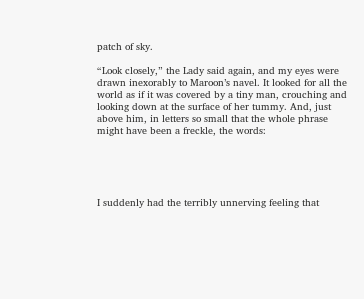patch of sky.

“Look closely,” the Lady said again, and my eyes were drawn inexorably to Maroon’s navel. It looked for all the world as if it was covered by a tiny man, crouching and looking down at the surface of her tummy. And, just above him, in letters so small that the whole phrase might have been a freckle, the words:





I suddenly had the terribly unnerving feeling that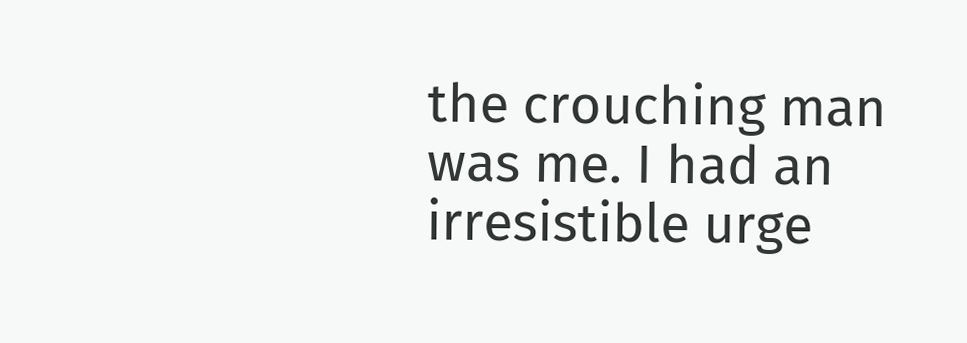the crouching man was me. I had an irresistible urge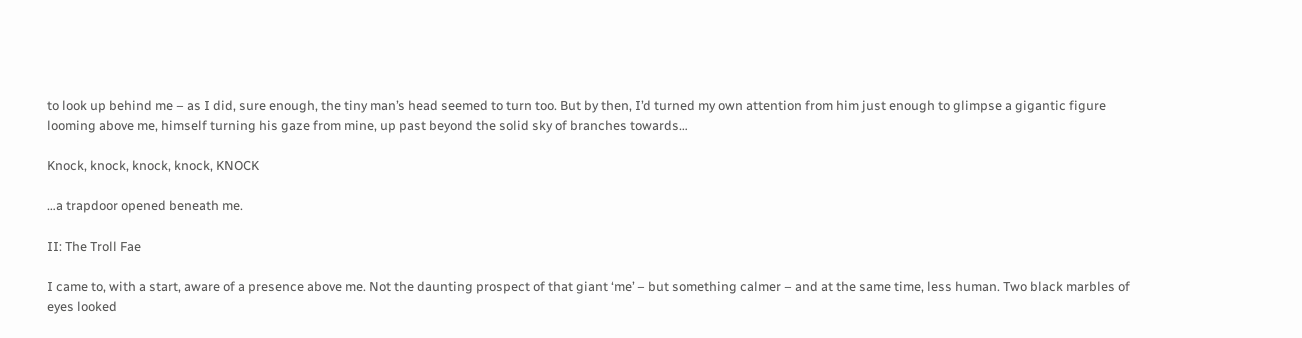to look up behind me – as I did, sure enough, the tiny man’s head seemed to turn too. But by then, I’d turned my own attention from him just enough to glimpse a gigantic figure looming above me, himself turning his gaze from mine, up past beyond the solid sky of branches towards…

Knock, knock, knock, knock, KNOCK

…a trapdoor opened beneath me.

II: The Troll Fae

I came to, with a start, aware of a presence above me. Not the daunting prospect of that giant ‘me’ – but something calmer – and at the same time, less human. Two black marbles of eyes looked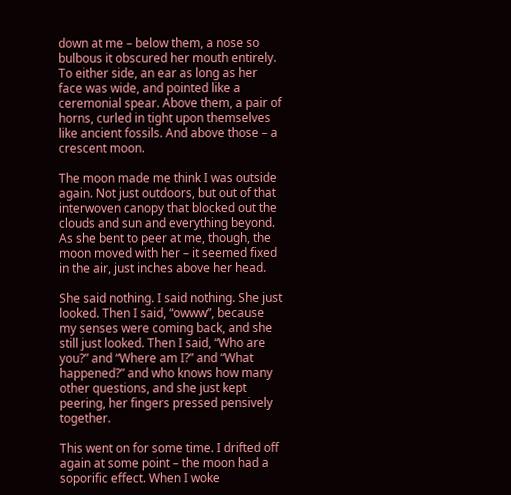down at me – below them, a nose so bulbous it obscured her mouth entirely. To either side, an ear as long as her face was wide, and pointed like a ceremonial spear. Above them, a pair of horns, curled in tight upon themselves like ancient fossils. And above those – a crescent moon.

The moon made me think I was outside again. Not just outdoors, but out of that interwoven canopy that blocked out the clouds and sun and everything beyond. As she bent to peer at me, though, the moon moved with her – it seemed fixed in the air, just inches above her head.

She said nothing. I said nothing. She just looked. Then I said, “owww”, because my senses were coming back, and she still just looked. Then I said, “Who are you?” and “Where am I?” and “What happened?” and who knows how many other questions, and she just kept peering, her fingers pressed pensively together.

This went on for some time. I drifted off again at some point – the moon had a soporific effect. When I woke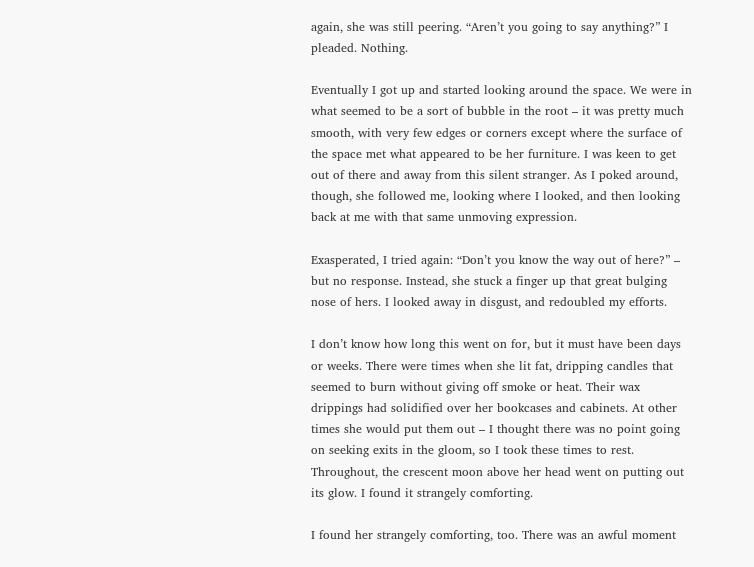again, she was still peering. “Aren’t you going to say anything?” I pleaded. Nothing.

Eventually I got up and started looking around the space. We were in what seemed to be a sort of bubble in the root – it was pretty much smooth, with very few edges or corners except where the surface of the space met what appeared to be her furniture. I was keen to get out of there and away from this silent stranger. As I poked around, though, she followed me, looking where I looked, and then looking back at me with that same unmoving expression.

Exasperated, I tried again: “Don’t you know the way out of here?” – but no response. Instead, she stuck a finger up that great bulging nose of hers. I looked away in disgust, and redoubled my efforts.

I don’t know how long this went on for, but it must have been days or weeks. There were times when she lit fat, dripping candles that seemed to burn without giving off smoke or heat. Their wax drippings had solidified over her bookcases and cabinets. At other times she would put them out – I thought there was no point going on seeking exits in the gloom, so I took these times to rest. Throughout, the crescent moon above her head went on putting out its glow. I found it strangely comforting.

I found her strangely comforting, too. There was an awful moment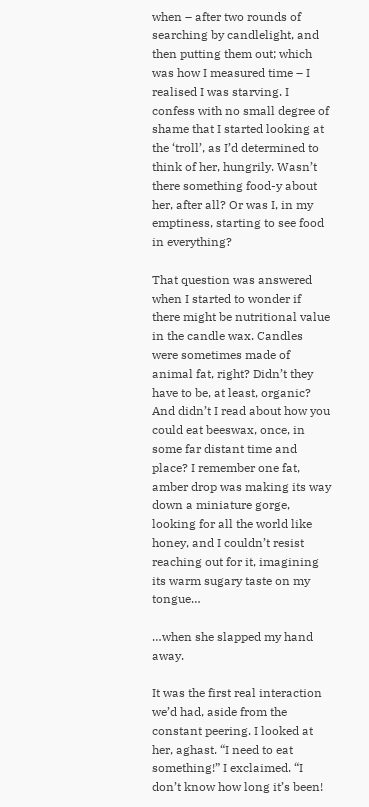when – after two rounds of searching by candlelight, and then putting them out; which was how I measured time – I realised I was starving. I confess with no small degree of shame that I started looking at the ‘troll’, as I’d determined to think of her, hungrily. Wasn’t there something food-y about her, after all? Or was I, in my emptiness, starting to see food in everything?

That question was answered when I started to wonder if there might be nutritional value in the candle wax. Candles were sometimes made of animal fat, right? Didn’t they have to be, at least, organic? And didn’t I read about how you could eat beeswax, once, in some far distant time and place? I remember one fat, amber drop was making its way down a miniature gorge, looking for all the world like honey, and I couldn’t resist reaching out for it, imagining its warm sugary taste on my tongue…

…when she slapped my hand away.

It was the first real interaction we’d had, aside from the constant peering. I looked at her, aghast. “I need to eat something!” I exclaimed. “I don’t know how long it’s been!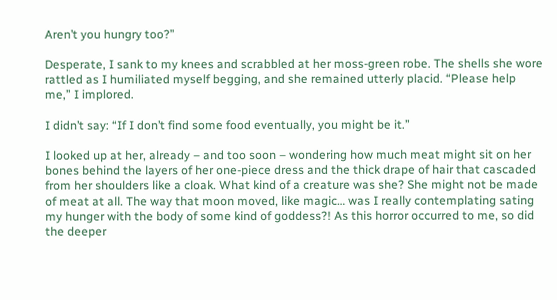Aren’t you hungry too?”

Desperate, I sank to my knees and scrabbled at her moss-green robe. The shells she wore rattled as I humiliated myself begging, and she remained utterly placid. “Please help me,” I implored.

I didn’t say: “If I don’t find some food eventually, you might be it.”

I looked up at her, already – and too soon – wondering how much meat might sit on her bones behind the layers of her one-piece dress and the thick drape of hair that cascaded from her shoulders like a cloak. What kind of a creature was she? She might not be made of meat at all. The way that moon moved, like magic… was I really contemplating sating my hunger with the body of some kind of goddess?! As this horror occurred to me, so did the deeper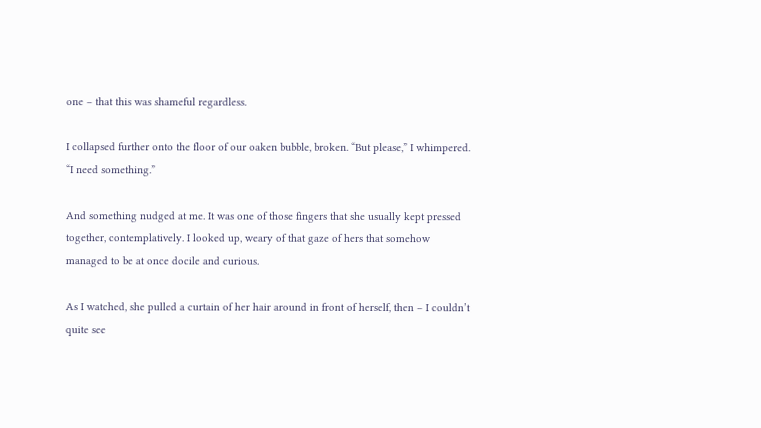one – that this was shameful regardless.

I collapsed further onto the floor of our oaken bubble, broken. “But please,” I whimpered. “I need something.”

And something nudged at me. It was one of those fingers that she usually kept pressed together, contemplatively. I looked up, weary of that gaze of hers that somehow managed to be at once docile and curious.

As I watched, she pulled a curtain of her hair around in front of herself, then – I couldn’t quite see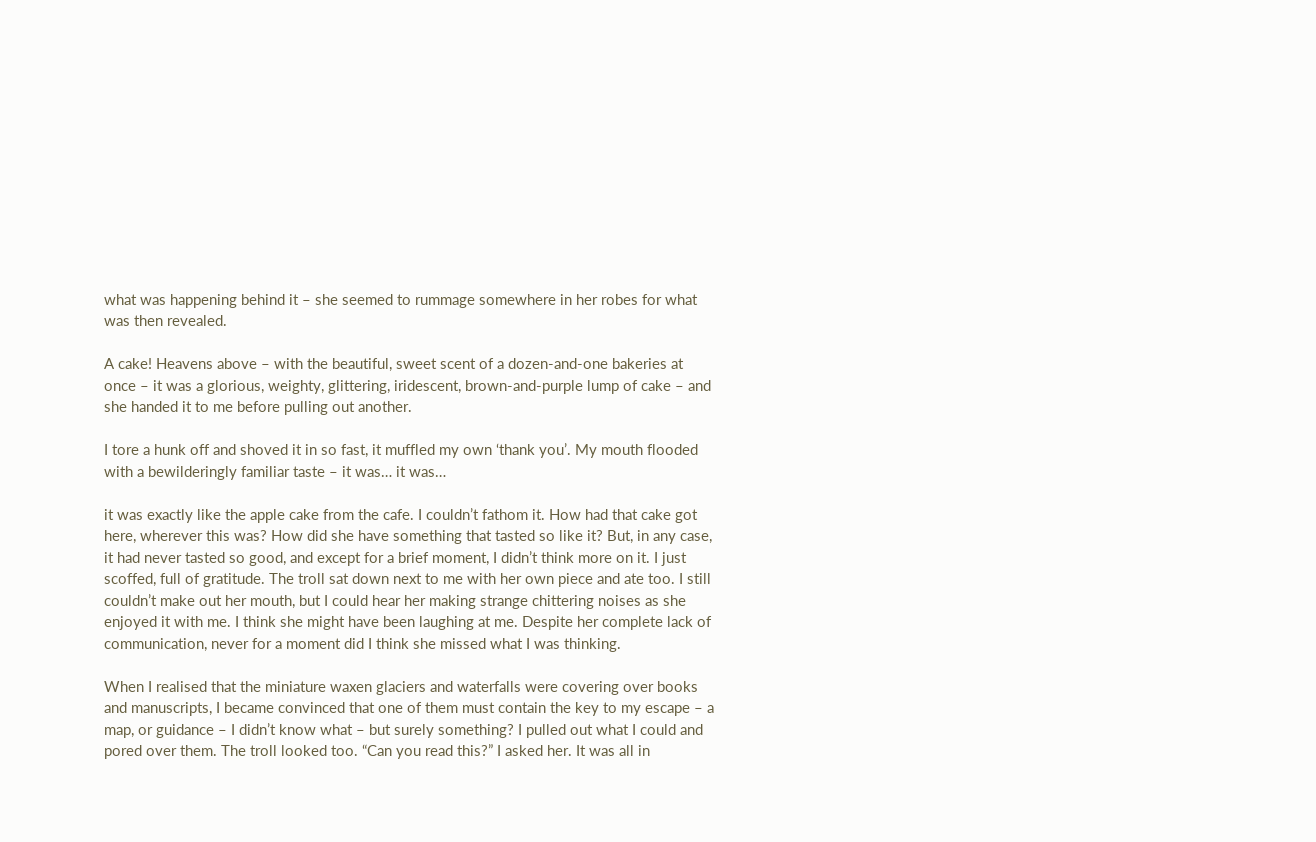what was happening behind it – she seemed to rummage somewhere in her robes for what was then revealed.

A cake! Heavens above – with the beautiful, sweet scent of a dozen-and-one bakeries at once – it was a glorious, weighty, glittering, iridescent, brown-and-purple lump of cake – and she handed it to me before pulling out another.

I tore a hunk off and shoved it in so fast, it muffled my own ‘thank you’. My mouth flooded with a bewilderingly familiar taste – it was… it was…

it was exactly like the apple cake from the cafe. I couldn’t fathom it. How had that cake got here, wherever this was? How did she have something that tasted so like it? But, in any case, it had never tasted so good, and except for a brief moment, I didn’t think more on it. I just scoffed, full of gratitude. The troll sat down next to me with her own piece and ate too. I still couldn’t make out her mouth, but I could hear her making strange chittering noises as she enjoyed it with me. I think she might have been laughing at me. Despite her complete lack of communication, never for a moment did I think she missed what I was thinking.

When I realised that the miniature waxen glaciers and waterfalls were covering over books and manuscripts, I became convinced that one of them must contain the key to my escape – a map, or guidance – I didn’t know what – but surely something? I pulled out what I could and pored over them. The troll looked too. “Can you read this?” I asked her. It was all in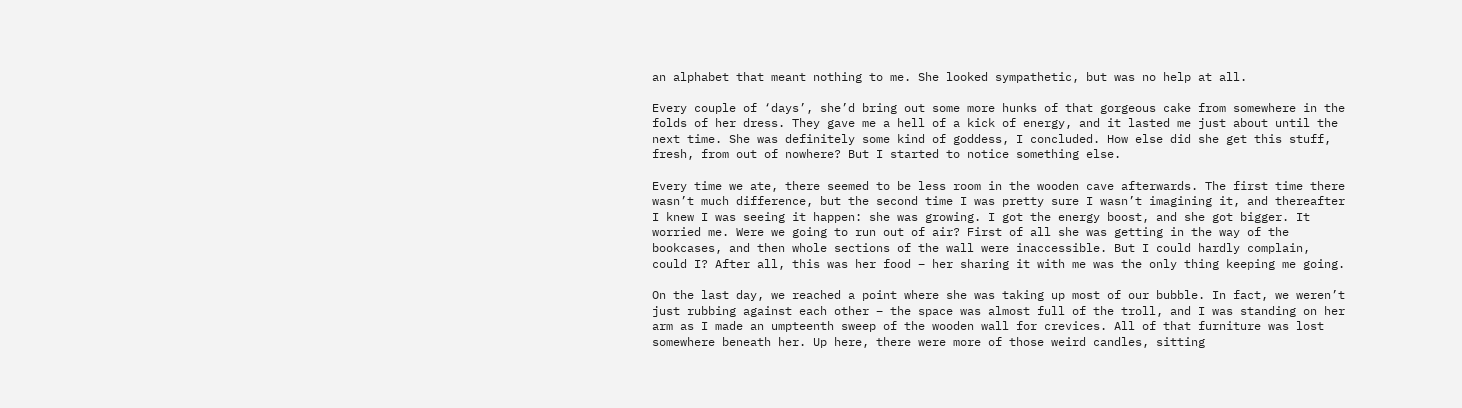an alphabet that meant nothing to me. She looked sympathetic, but was no help at all.

Every couple of ‘days’, she’d bring out some more hunks of that gorgeous cake from somewhere in the folds of her dress. They gave me a hell of a kick of energy, and it lasted me just about until the next time. She was definitely some kind of goddess, I concluded. How else did she get this stuff, fresh, from out of nowhere? But I started to notice something else.

Every time we ate, there seemed to be less room in the wooden cave afterwards. The first time there wasn’t much difference, but the second time I was pretty sure I wasn’t imagining it, and thereafter I knew I was seeing it happen: she was growing. I got the energy boost, and she got bigger. It worried me. Were we going to run out of air? First of all she was getting in the way of the bookcases, and then whole sections of the wall were inaccessible. But I could hardly complain, could I? After all, this was her food – her sharing it with me was the only thing keeping me going.

On the last day, we reached a point where she was taking up most of our bubble. In fact, we weren’t just rubbing against each other – the space was almost full of the troll, and I was standing on her arm as I made an umpteenth sweep of the wooden wall for crevices. All of that furniture was lost somewhere beneath her. Up here, there were more of those weird candles, sitting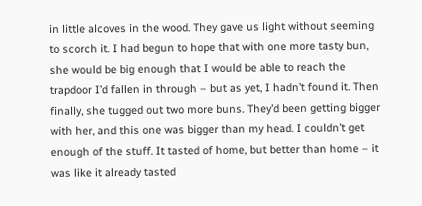in little alcoves in the wood. They gave us light without seeming to scorch it. I had begun to hope that with one more tasty bun, she would be big enough that I would be able to reach the trapdoor I’d fallen in through – but as yet, I hadn’t found it. Then finally, she tugged out two more buns. They’d been getting bigger with her, and this one was bigger than my head. I couldn’t get enough of the stuff. It tasted of home, but better than home – it was like it already tasted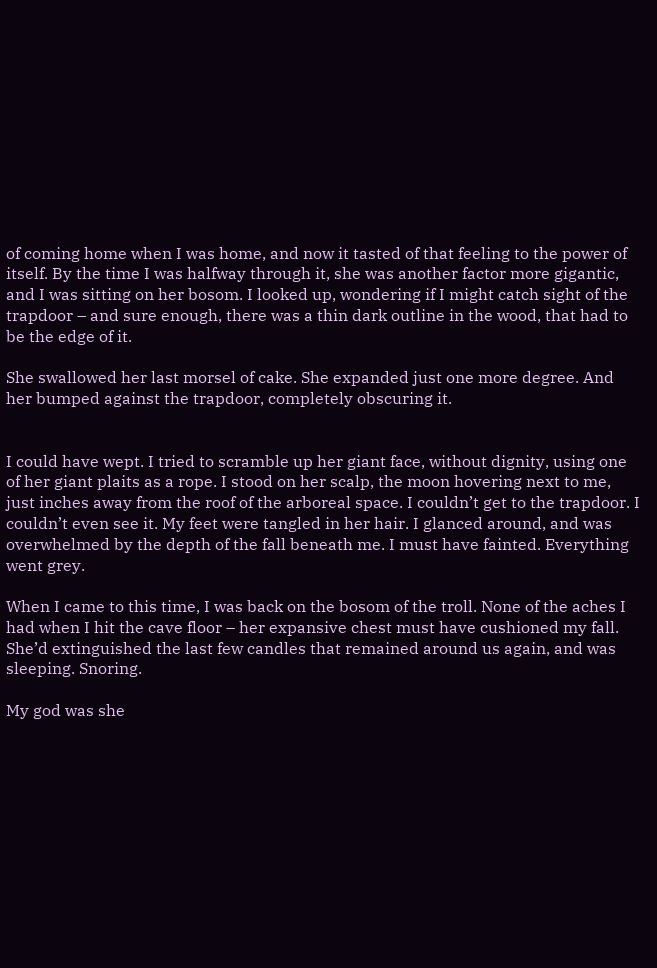of coming home when I was home, and now it tasted of that feeling to the power of itself. By the time I was halfway through it, she was another factor more gigantic, and I was sitting on her bosom. I looked up, wondering if I might catch sight of the trapdoor – and sure enough, there was a thin dark outline in the wood, that had to be the edge of it.

She swallowed her last morsel of cake. She expanded just one more degree. And her bumped against the trapdoor, completely obscuring it.


I could have wept. I tried to scramble up her giant face, without dignity, using one of her giant plaits as a rope. I stood on her scalp, the moon hovering next to me, just inches away from the roof of the arboreal space. I couldn’t get to the trapdoor. I couldn’t even see it. My feet were tangled in her hair. I glanced around, and was overwhelmed by the depth of the fall beneath me. I must have fainted. Everything went grey.

When I came to this time, I was back on the bosom of the troll. None of the aches I had when I hit the cave floor – her expansive chest must have cushioned my fall. She’d extinguished the last few candles that remained around us again, and was sleeping. Snoring.

My god was she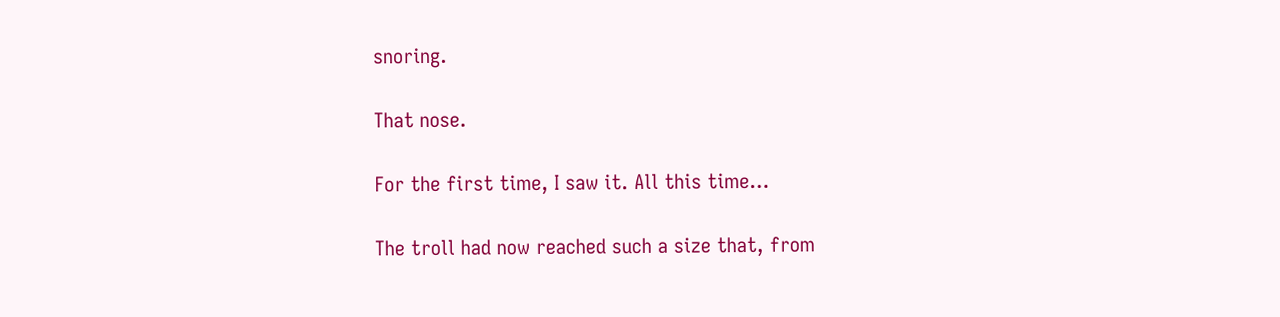snoring.

That nose.

For the first time, I saw it. All this time…

The troll had now reached such a size that, from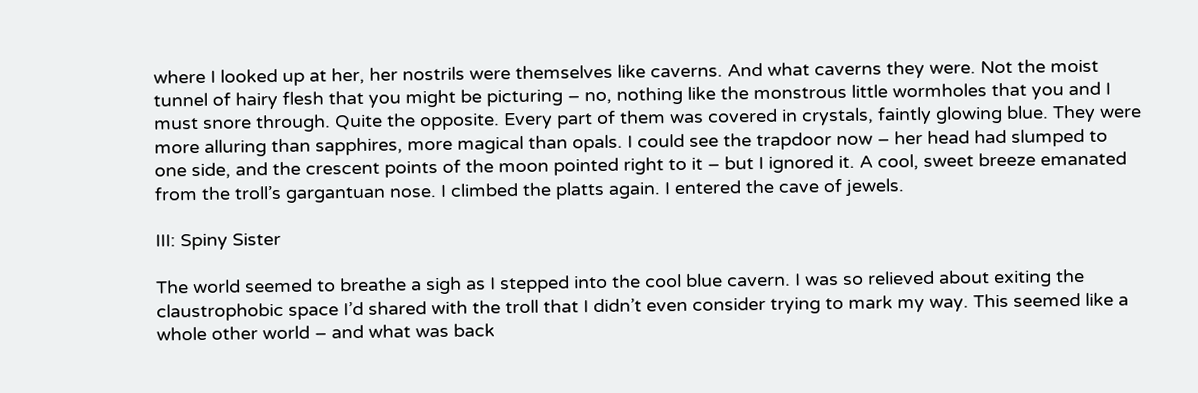where I looked up at her, her nostrils were themselves like caverns. And what caverns they were. Not the moist tunnel of hairy flesh that you might be picturing – no, nothing like the monstrous little wormholes that you and I must snore through. Quite the opposite. Every part of them was covered in crystals, faintly glowing blue. They were more alluring than sapphires, more magical than opals. I could see the trapdoor now – her head had slumped to one side, and the crescent points of the moon pointed right to it – but I ignored it. A cool, sweet breeze emanated from the troll’s gargantuan nose. I climbed the platts again. I entered the cave of jewels.

III: Spiny Sister

The world seemed to breathe a sigh as I stepped into the cool blue cavern. I was so relieved about exiting the claustrophobic space I’d shared with the troll that I didn’t even consider trying to mark my way. This seemed like a whole other world – and what was back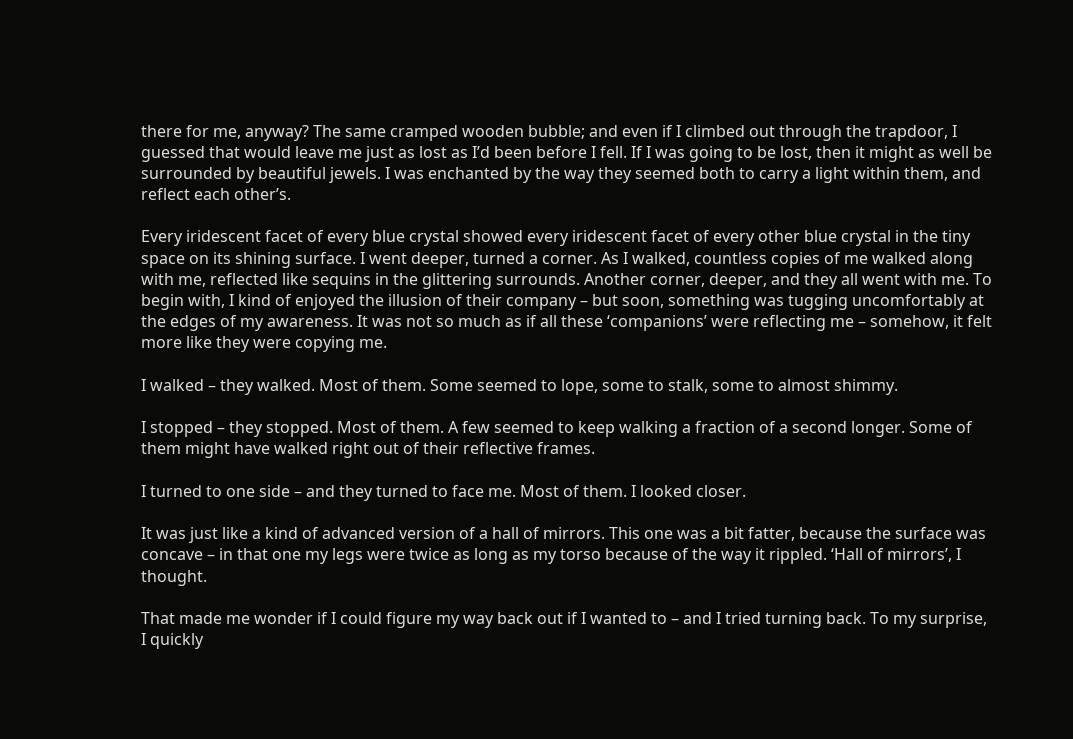there for me, anyway? The same cramped wooden bubble; and even if I climbed out through the trapdoor, I guessed that would leave me just as lost as I’d been before I fell. If I was going to be lost, then it might as well be surrounded by beautiful jewels. I was enchanted by the way they seemed both to carry a light within them, and reflect each other’s.

Every iridescent facet of every blue crystal showed every iridescent facet of every other blue crystal in the tiny space on its shining surface. I went deeper, turned a corner. As I walked, countless copies of me walked along with me, reflected like sequins in the glittering surrounds. Another corner, deeper, and they all went with me. To begin with, I kind of enjoyed the illusion of their company – but soon, something was tugging uncomfortably at the edges of my awareness. It was not so much as if all these ‘companions’ were reflecting me – somehow, it felt more like they were copying me.

I walked – they walked. Most of them. Some seemed to lope, some to stalk, some to almost shimmy.

I stopped – they stopped. Most of them. A few seemed to keep walking a fraction of a second longer. Some of them might have walked right out of their reflective frames.

I turned to one side – and they turned to face me. Most of them. I looked closer.

It was just like a kind of advanced version of a hall of mirrors. This one was a bit fatter, because the surface was concave – in that one my legs were twice as long as my torso because of the way it rippled. ‘Hall of mirrors’, I thought.

That made me wonder if I could figure my way back out if I wanted to – and I tried turning back. To my surprise, I quickly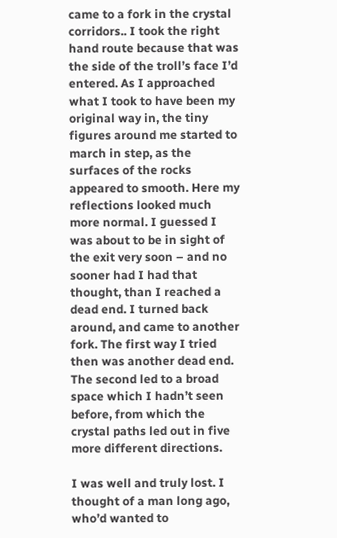came to a fork in the crystal corridors.. I took the right hand route because that was the side of the troll’s face I’d entered. As I approached what I took to have been my original way in, the tiny figures around me started to march in step, as the surfaces of the rocks appeared to smooth. Here my reflections looked much more normal. I guessed I was about to be in sight of the exit very soon – and no sooner had I had that thought, than I reached a dead end. I turned back around, and came to another fork. The first way I tried then was another dead end. The second led to a broad space which I hadn’t seen before, from which the crystal paths led out in five more different directions.

I was well and truly lost. I thought of a man long ago, who’d wanted to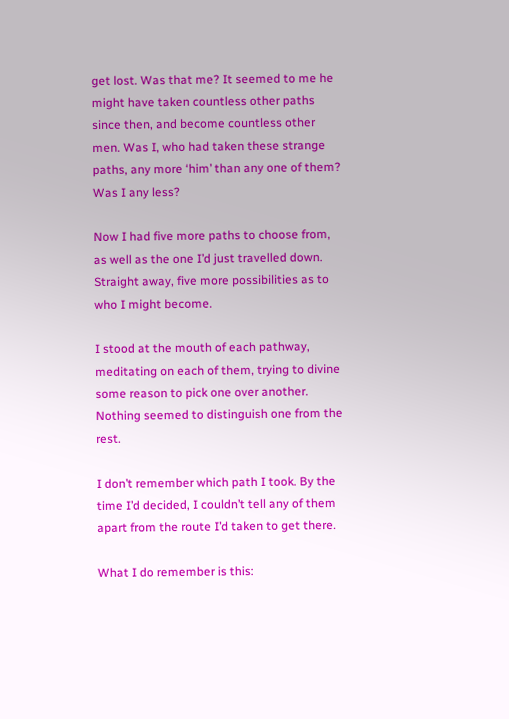get lost. Was that me? It seemed to me he might have taken countless other paths since then, and become countless other men. Was I, who had taken these strange paths, any more ‘him’ than any one of them? Was I any less?

Now I had five more paths to choose from, as well as the one I’d just travelled down. Straight away, five more possibilities as to who I might become.

I stood at the mouth of each pathway, meditating on each of them, trying to divine some reason to pick one over another. Nothing seemed to distinguish one from the rest.

I don’t remember which path I took. By the time I’d decided, I couldn’t tell any of them apart from the route I’d taken to get there.

What I do remember is this: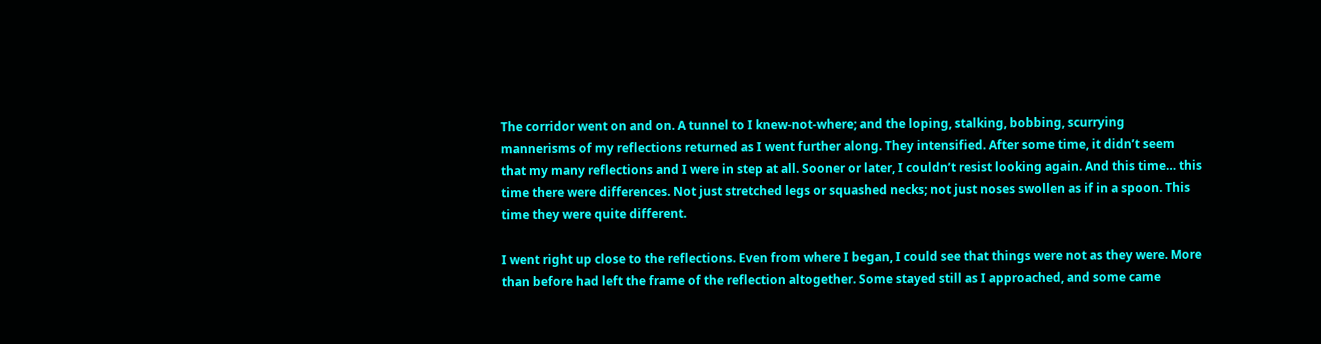The corridor went on and on. A tunnel to I knew-not-where; and the loping, stalking, bobbing, scurrying mannerisms of my reflections returned as I went further along. They intensified. After some time, it didn’t seem that my many reflections and I were in step at all. Sooner or later, I couldn’t resist looking again. And this time… this time there were differences. Not just stretched legs or squashed necks; not just noses swollen as if in a spoon. This time they were quite different.

I went right up close to the reflections. Even from where I began, I could see that things were not as they were. More than before had left the frame of the reflection altogether. Some stayed still as I approached, and some came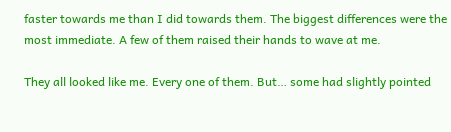faster towards me than I did towards them. The biggest differences were the most immediate. A few of them raised their hands to wave at me.

They all looked like me. Every one of them. But… some had slightly pointed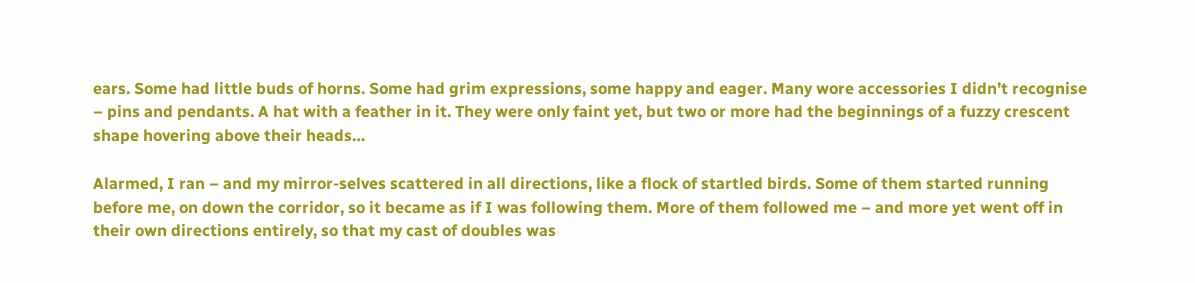ears. Some had little buds of horns. Some had grim expressions, some happy and eager. Many wore accessories I didn’t recognise – pins and pendants. A hat with a feather in it. They were only faint yet, but two or more had the beginnings of a fuzzy crescent shape hovering above their heads…

Alarmed, I ran – and my mirror-selves scattered in all directions, like a flock of startled birds. Some of them started running before me, on down the corridor, so it became as if I was following them. More of them followed me – and more yet went off in their own directions entirely, so that my cast of doubles was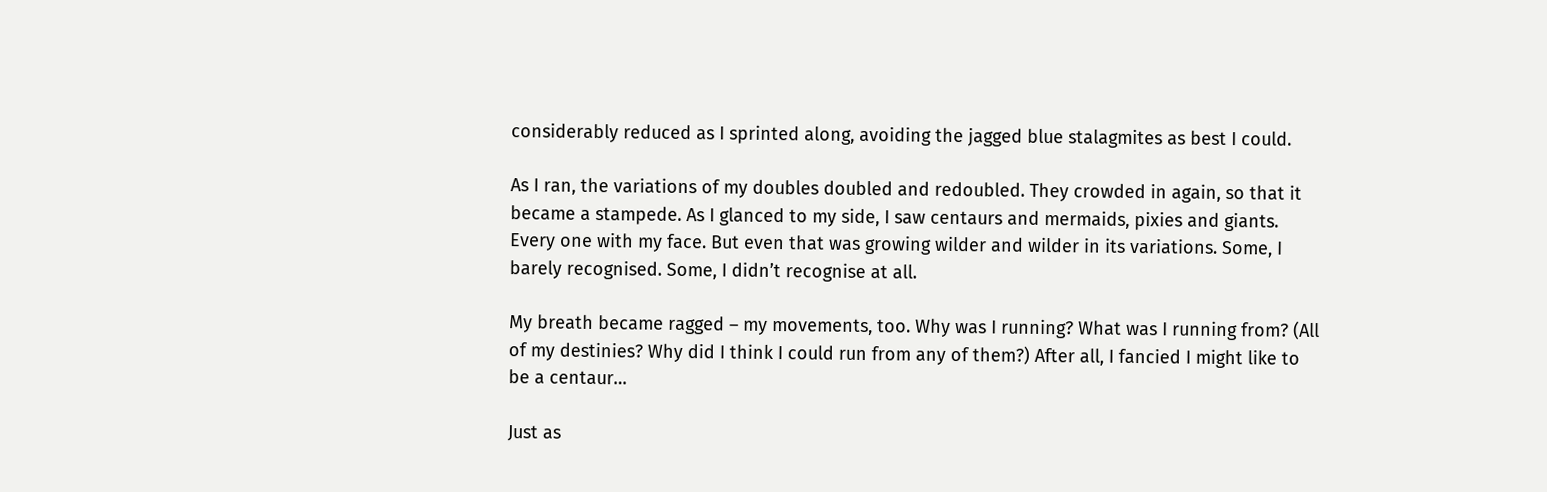considerably reduced as I sprinted along, avoiding the jagged blue stalagmites as best I could.

As I ran, the variations of my doubles doubled and redoubled. They crowded in again, so that it became a stampede. As I glanced to my side, I saw centaurs and mermaids, pixies and giants. Every one with my face. But even that was growing wilder and wilder in its variations. Some, I barely recognised. Some, I didn’t recognise at all.

My breath became ragged – my movements, too. Why was I running? What was I running from? (All of my destinies? Why did I think I could run from any of them?) After all, I fancied I might like to be a centaur…

Just as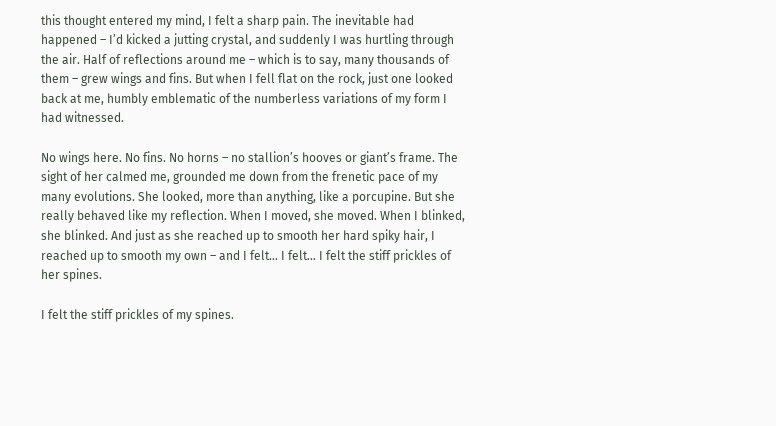this thought entered my mind, I felt a sharp pain. The inevitable had happened – I’d kicked a jutting crystal, and suddenly I was hurtling through the air. Half of reflections around me – which is to say, many thousands of them – grew wings and fins. But when I fell flat on the rock, just one looked back at me, humbly emblematic of the numberless variations of my form I had witnessed.

No wings here. No fins. No horns – no stallion’s hooves or giant’s frame. The sight of her calmed me, grounded me down from the frenetic pace of my many evolutions. She looked, more than anything, like a porcupine. But she really behaved like my reflection. When I moved, she moved. When I blinked, she blinked. And just as she reached up to smooth her hard spiky hair, I reached up to smooth my own – and I felt… I felt… I felt the stiff prickles of her spines.

I felt the stiff prickles of my spines.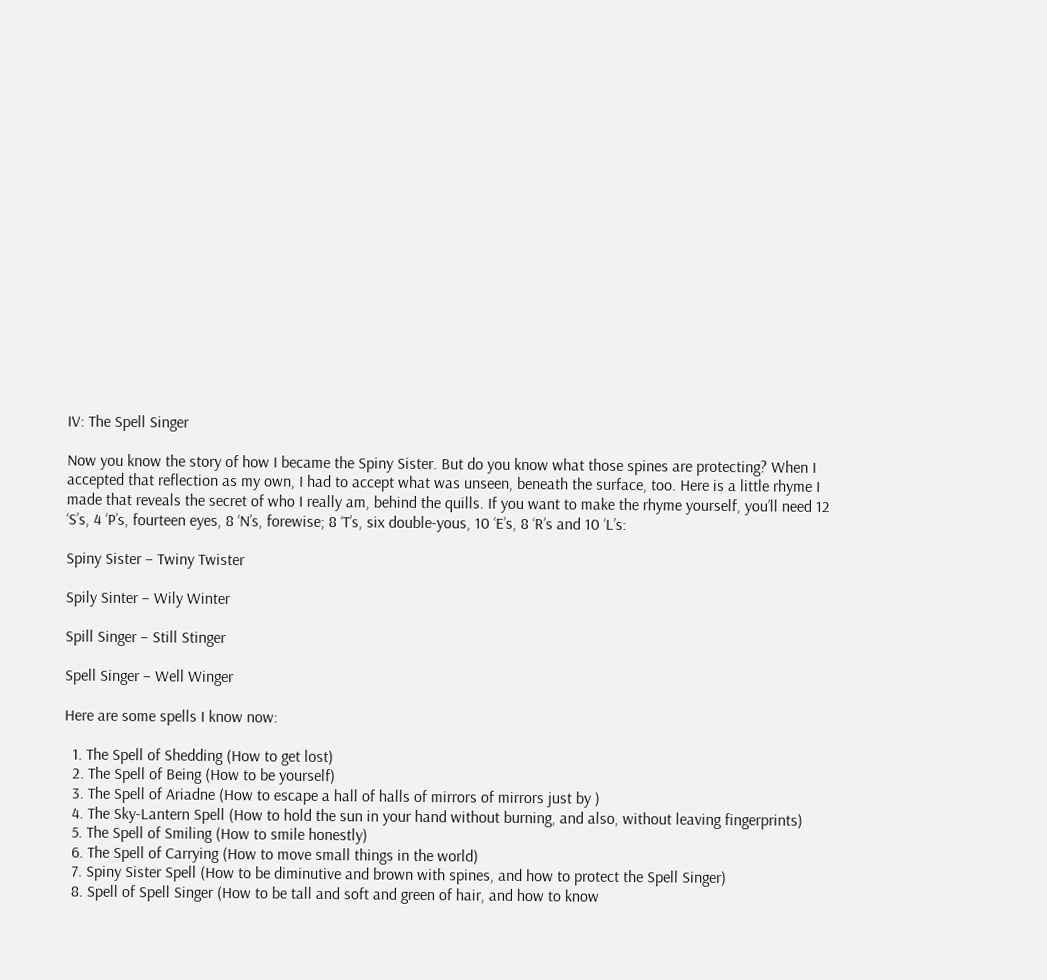IV: The Spell Singer

Now you know the story of how I became the Spiny Sister. But do you know what those spines are protecting? When I accepted that reflection as my own, I had to accept what was unseen, beneath the surface, too. Here is a little rhyme I made that reveals the secret of who I really am, behind the quills. If you want to make the rhyme yourself, you’ll need 12 ‘S’s, 4 ‘P’s, fourteen eyes, 8 ‘N’s, forewise; 8 ‘T’s, six double-yous, 10 ‘E’s, 8 ‘R’s and 10 ‘L’s:

Spiny Sister – Twiny Twister

Spily Sinter – Wily Winter

Spill Singer – Still Stinger

Spell Singer – Well Winger

Here are some spells I know now:

  1. The Spell of Shedding (How to get lost)
  2. The Spell of Being (How to be yourself)
  3. The Spell of Ariadne (How to escape a hall of halls of mirrors of mirrors just by )
  4. The Sky-Lantern Spell (How to hold the sun in your hand without burning, and also, without leaving fingerprints)
  5. The Spell of Smiling (How to smile honestly)
  6. The Spell of Carrying (How to move small things in the world)
  7. Spiny Sister Spell (How to be diminutive and brown with spines, and how to protect the Spell Singer)
  8. Spell of Spell Singer (How to be tall and soft and green of hair, and how to know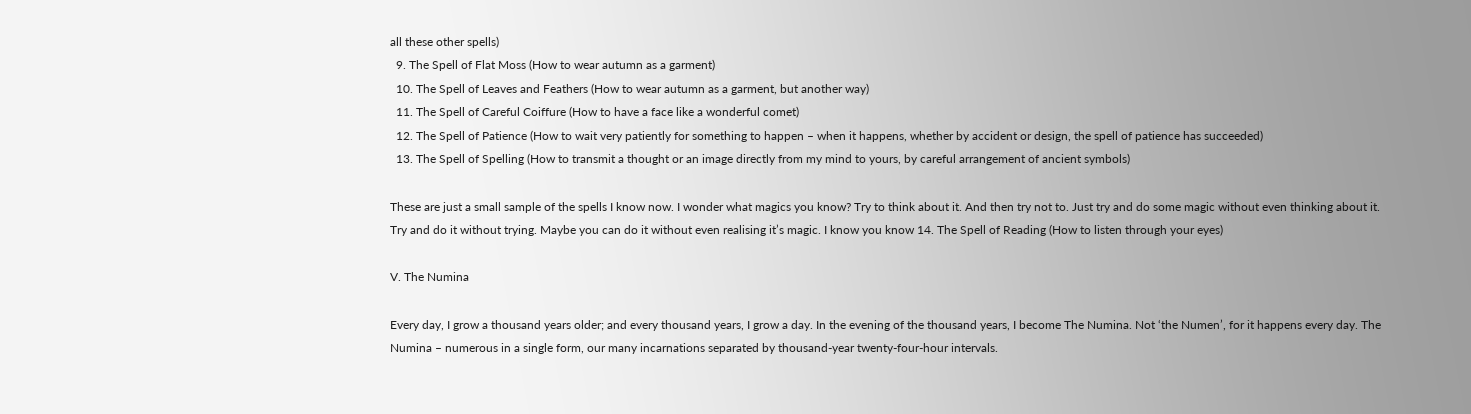all these other spells)
  9. The Spell of Flat Moss (How to wear autumn as a garment)
  10. The Spell of Leaves and Feathers (How to wear autumn as a garment, but another way)
  11. The Spell of Careful Coiffure (How to have a face like a wonderful comet)
  12. The Spell of Patience (How to wait very patiently for something to happen – when it happens, whether by accident or design, the spell of patience has succeeded)
  13. The Spell of Spelling (How to transmit a thought or an image directly from my mind to yours, by careful arrangement of ancient symbols)

These are just a small sample of the spells I know now. I wonder what magics you know? Try to think about it. And then try not to. Just try and do some magic without even thinking about it. Try and do it without trying. Maybe you can do it without even realising it’s magic. I know you know 14. The Spell of Reading (How to listen through your eyes)

V. The Numina

Every day, I grow a thousand years older; and every thousand years, I grow a day. In the evening of the thousand years, I become The Numina. Not ‘the Numen’, for it happens every day. The Numina – numerous in a single form, our many incarnations separated by thousand-year twenty-four-hour intervals.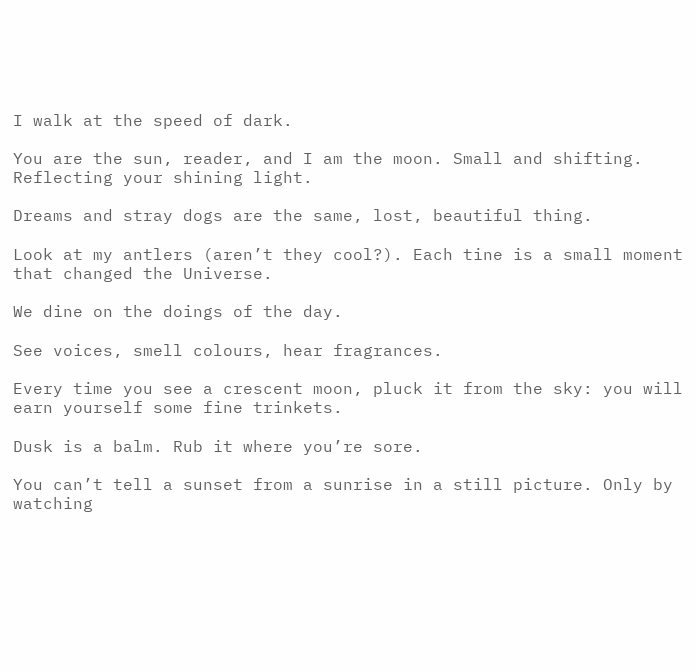I walk at the speed of dark.

You are the sun, reader, and I am the moon. Small and shifting. Reflecting your shining light.

Dreams and stray dogs are the same, lost, beautiful thing.

Look at my antlers (aren’t they cool?). Each tine is a small moment that changed the Universe.

We dine on the doings of the day.

See voices, smell colours, hear fragrances.

Every time you see a crescent moon, pluck it from the sky: you will earn yourself some fine trinkets.

Dusk is a balm. Rub it where you’re sore.

You can’t tell a sunset from a sunrise in a still picture. Only by watching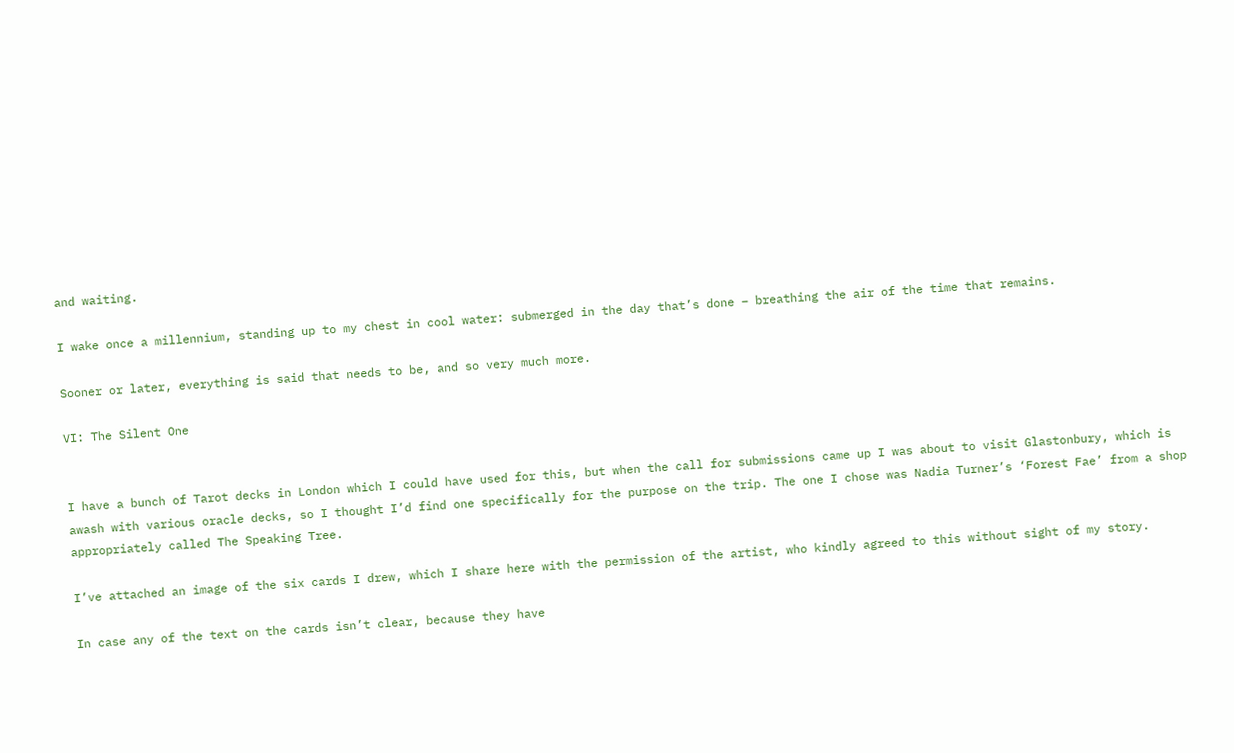and waiting.

I wake once a millennium, standing up to my chest in cool water: submerged in the day that’s done – breathing the air of the time that remains.

Sooner or later, everything is said that needs to be, and so very much more.

VI: The Silent One


I have a bunch of Tarot decks in London which I could have used for this, but when the call for submissions came up I was about to visit Glastonbury, which is awash with various oracle decks, so I thought I’d find one specifically for the purpose on the trip. The one I chose was Nadia Turner’s ‘Forest Fae’ from a shop appropriately called The Speaking Tree.

I’ve attached an image of the six cards I drew, which I share here with the permission of the artist, who kindly agreed to this without sight of my story.

In case any of the text on the cards isn’t clear, because they have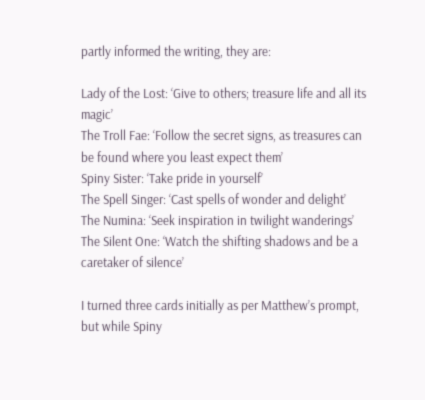partly informed the writing, they are:

Lady of the Lost: ‘Give to others; treasure life and all its magic’
The Troll Fae: ‘Follow the secret signs, as treasures can be found where you least expect them’
Spiny Sister: ‘Take pride in yourself’
The Spell Singer: ‘Cast spells of wonder and delight’
The Numina: ‘Seek inspiration in twilight wanderings’
The Silent One: ‘Watch the shifting shadows and be a caretaker of silence’

I turned three cards initially as per Matthew’s prompt, but while Spiny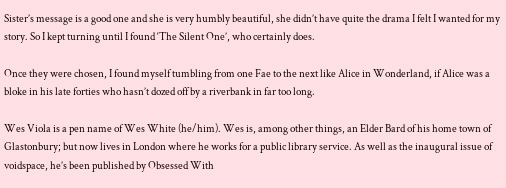Sister’s message is a good one and she is very humbly beautiful, she didn’t have quite the drama I felt I wanted for my story. So I kept turning until I found ‘The Silent One’, who certainly does.

Once they were chosen, I found myself tumbling from one Fae to the next like Alice in Wonderland, if Alice was a bloke in his late forties who hasn’t dozed off by a riverbank in far too long.

Wes Viola is a pen name of Wes White (he/him). Wes is, among other things, an Elder Bard of his home town of Glastonbury; but now lives in London where he works for a public library service. As well as the inaugural issue of voidspace, he’s been published by Obsessed With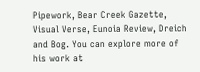Pipework, Bear Creek Gazette, Visual Verse, Eunoia Review, Dreich and Bog. You can explore more of his work at